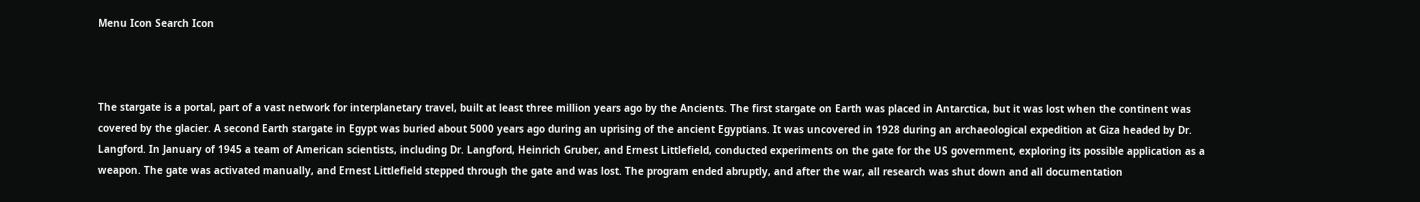Menu Icon Search Icon



The stargate is a portal, part of a vast network for interplanetary travel, built at least three million years ago by the Ancients. The first stargate on Earth was placed in Antarctica, but it was lost when the continent was covered by the glacier. A second Earth stargate in Egypt was buried about 5000 years ago during an uprising of the ancient Egyptians. It was uncovered in 1928 during an archaeological expedition at Giza headed by Dr. Langford. In January of 1945 a team of American scientists, including Dr. Langford, Heinrich Gruber, and Ernest Littlefield, conducted experiments on the gate for the US government, exploring its possible application as a weapon. The gate was activated manually, and Ernest Littlefield stepped through the gate and was lost. The program ended abruptly, and after the war, all research was shut down and all documentation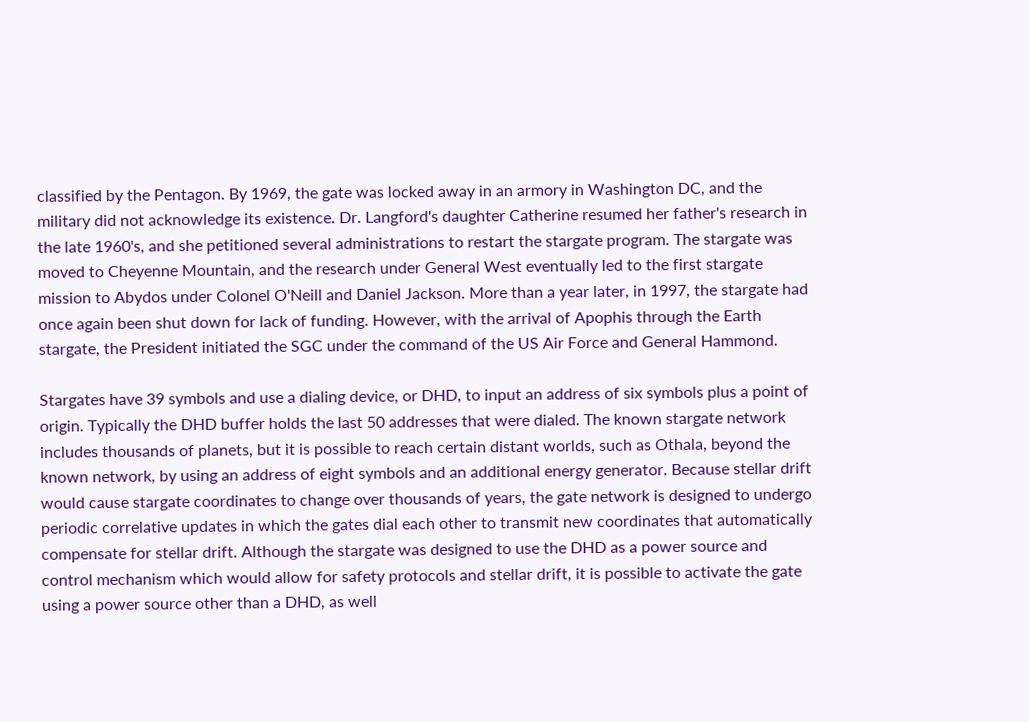classified by the Pentagon. By 1969, the gate was locked away in an armory in Washington DC, and the military did not acknowledge its existence. Dr. Langford's daughter Catherine resumed her father's research in the late 1960's, and she petitioned several administrations to restart the stargate program. The stargate was moved to Cheyenne Mountain, and the research under General West eventually led to the first stargate mission to Abydos under Colonel O'Neill and Daniel Jackson. More than a year later, in 1997, the stargate had once again been shut down for lack of funding. However, with the arrival of Apophis through the Earth stargate, the President initiated the SGC under the command of the US Air Force and General Hammond.

Stargates have 39 symbols and use a dialing device, or DHD, to input an address of six symbols plus a point of origin. Typically the DHD buffer holds the last 50 addresses that were dialed. The known stargate network includes thousands of planets, but it is possible to reach certain distant worlds, such as Othala, beyond the known network, by using an address of eight symbols and an additional energy generator. Because stellar drift would cause stargate coordinates to change over thousands of years, the gate network is designed to undergo periodic correlative updates in which the gates dial each other to transmit new coordinates that automatically compensate for stellar drift. Although the stargate was designed to use the DHD as a power source and control mechanism which would allow for safety protocols and stellar drift, it is possible to activate the gate using a power source other than a DHD, as well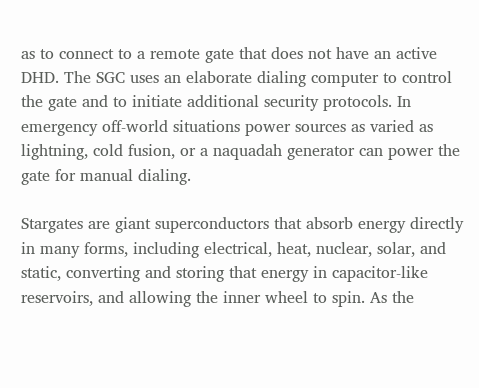as to connect to a remote gate that does not have an active DHD. The SGC uses an elaborate dialing computer to control the gate and to initiate additional security protocols. In emergency off-world situations power sources as varied as lightning, cold fusion, or a naquadah generator can power the gate for manual dialing.

Stargates are giant superconductors that absorb energy directly in many forms, including electrical, heat, nuclear, solar, and static, converting and storing that energy in capacitor-like reservoirs, and allowing the inner wheel to spin. As the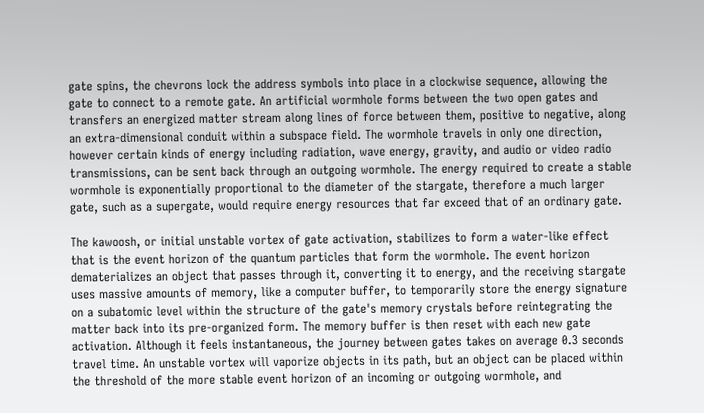gate spins, the chevrons lock the address symbols into place in a clockwise sequence, allowing the gate to connect to a remote gate. An artificial wormhole forms between the two open gates and transfers an energized matter stream along lines of force between them, positive to negative, along an extra-dimensional conduit within a subspace field. The wormhole travels in only one direction, however certain kinds of energy including radiation, wave energy, gravity, and audio or video radio transmissions, can be sent back through an outgoing wormhole. The energy required to create a stable wormhole is exponentially proportional to the diameter of the stargate, therefore a much larger gate, such as a supergate, would require energy resources that far exceed that of an ordinary gate.

The kawoosh, or initial unstable vortex of gate activation, stabilizes to form a water-like effect that is the event horizon of the quantum particles that form the wormhole. The event horizon dematerializes an object that passes through it, converting it to energy, and the receiving stargate uses massive amounts of memory, like a computer buffer, to temporarily store the energy signature on a subatomic level within the structure of the gate's memory crystals before reintegrating the matter back into its pre-organized form. The memory buffer is then reset with each new gate activation. Although it feels instantaneous, the journey between gates takes on average 0.3 seconds travel time. An unstable vortex will vaporize objects in its path, but an object can be placed within the threshold of the more stable event horizon of an incoming or outgoing wormhole, and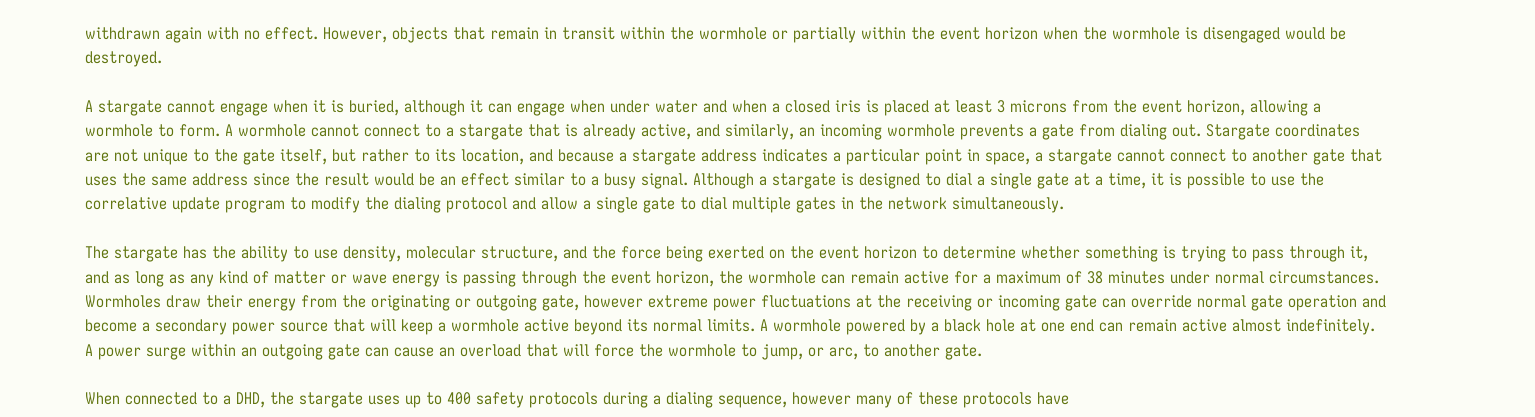withdrawn again with no effect. However, objects that remain in transit within the wormhole or partially within the event horizon when the wormhole is disengaged would be destroyed.

A stargate cannot engage when it is buried, although it can engage when under water and when a closed iris is placed at least 3 microns from the event horizon, allowing a wormhole to form. A wormhole cannot connect to a stargate that is already active, and similarly, an incoming wormhole prevents a gate from dialing out. Stargate coordinates are not unique to the gate itself, but rather to its location, and because a stargate address indicates a particular point in space, a stargate cannot connect to another gate that uses the same address since the result would be an effect similar to a busy signal. Although a stargate is designed to dial a single gate at a time, it is possible to use the correlative update program to modify the dialing protocol and allow a single gate to dial multiple gates in the network simultaneously.

The stargate has the ability to use density, molecular structure, and the force being exerted on the event horizon to determine whether something is trying to pass through it, and as long as any kind of matter or wave energy is passing through the event horizon, the wormhole can remain active for a maximum of 38 minutes under normal circumstances. Wormholes draw their energy from the originating or outgoing gate, however extreme power fluctuations at the receiving or incoming gate can override normal gate operation and become a secondary power source that will keep a wormhole active beyond its normal limits. A wormhole powered by a black hole at one end can remain active almost indefinitely. A power surge within an outgoing gate can cause an overload that will force the wormhole to jump, or arc, to another gate.

When connected to a DHD, the stargate uses up to 400 safety protocols during a dialing sequence, however many of these protocols have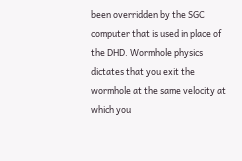been overridden by the SGC computer that is used in place of the DHD. Wormhole physics dictates that you exit the wormhole at the same velocity at which you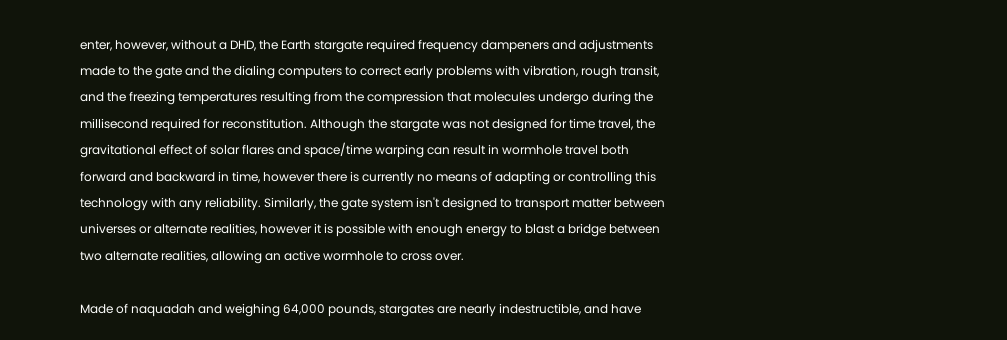enter, however, without a DHD, the Earth stargate required frequency dampeners and adjustments made to the gate and the dialing computers to correct early problems with vibration, rough transit, and the freezing temperatures resulting from the compression that molecules undergo during the millisecond required for reconstitution. Although the stargate was not designed for time travel, the gravitational effect of solar flares and space/time warping can result in wormhole travel both forward and backward in time, however there is currently no means of adapting or controlling this technology with any reliability. Similarly, the gate system isn't designed to transport matter between universes or alternate realities, however it is possible with enough energy to blast a bridge between two alternate realities, allowing an active wormhole to cross over.

Made of naquadah and weighing 64,000 pounds, stargates are nearly indestructible, and have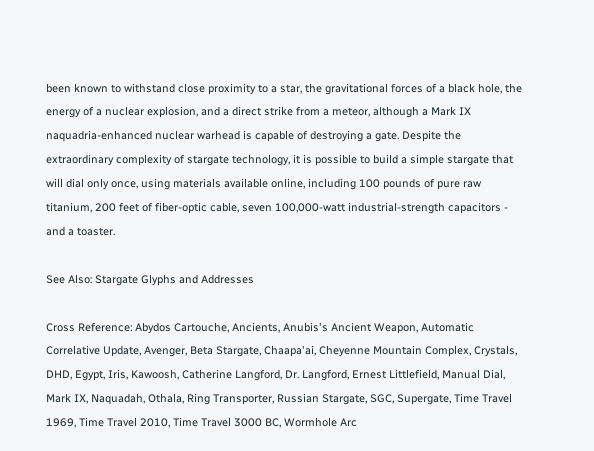been known to withstand close proximity to a star, the gravitational forces of a black hole, the energy of a nuclear explosion, and a direct strike from a meteor, although a Mark IX naquadria-enhanced nuclear warhead is capable of destroying a gate. Despite the extraordinary complexity of stargate technology, it is possible to build a simple stargate that will dial only once, using materials available online, including 100 pounds of pure raw titanium, 200 feet of fiber-optic cable, seven 100,000-watt industrial-strength capacitors - and a toaster.

See Also: Stargate Glyphs and Addresses

Cross Reference: Abydos Cartouche, Ancients, Anubis's Ancient Weapon, Automatic Correlative Update, Avenger, Beta Stargate, Chaapa'ai, Cheyenne Mountain Complex, Crystals, DHD, Egypt, Iris, Kawoosh, Catherine Langford, Dr. Langford, Ernest Littlefield, Manual Dial, Mark IX, Naquadah, Othala, Ring Transporter, Russian Stargate, SGC, Supergate, Time Travel 1969, Time Travel 2010, Time Travel 3000 BC, Wormhole Arc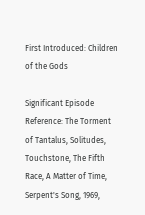First Introduced: Children of the Gods

Significant Episode Reference: The Torment of Tantalus, Solitudes, Touchstone, The Fifth Race, A Matter of Time, Serpent's Song, 1969,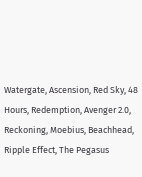Watergate, Ascension, Red Sky, 48 Hours, Redemption, Avenger 2.0, Reckoning, Moebius, Beachhead, Ripple Effect, The Pegasus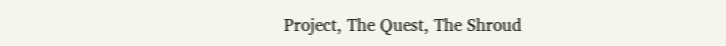Project, The Quest, The Shroud